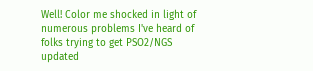Well! Color me shocked in light of numerous problems I've heard of folks trying to get PSO2/NGS updated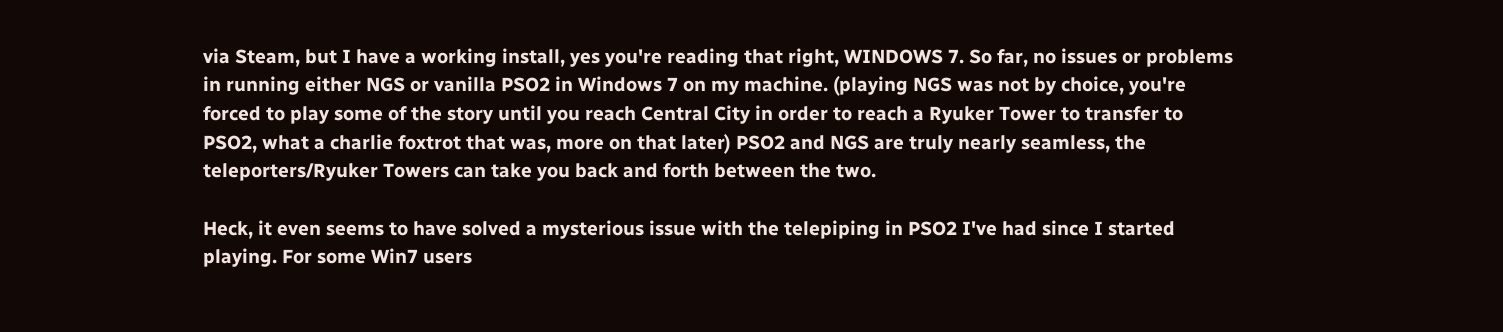via Steam, but I have a working install, yes you're reading that right, WINDOWS 7. So far, no issues or problems in running either NGS or vanilla PSO2 in Windows 7 on my machine. (playing NGS was not by choice, you're forced to play some of the story until you reach Central City in order to reach a Ryuker Tower to transfer to PSO2, what a charlie foxtrot that was, more on that later) PSO2 and NGS are truly nearly seamless, the teleporters/Ryuker Towers can take you back and forth between the two.

Heck, it even seems to have solved a mysterious issue with the telepiping in PSO2 I've had since I started playing. For some Win7 users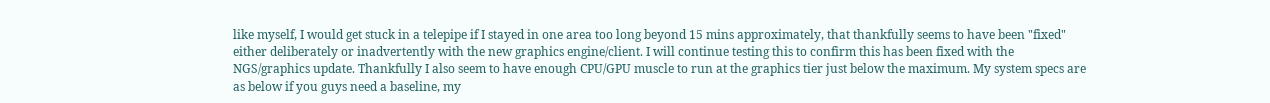like myself, I would get stuck in a telepipe if I stayed in one area too long beyond 15 mins approximately, that thankfully seems to have been "fixed" either deliberately or inadvertently with the new graphics engine/client. I will continue testing this to confirm this has been fixed with the NGS/graphics update. Thankfully I also seem to have enough CPU/GPU muscle to run at the graphics tier just below the maximum. My system specs are as below if you guys need a baseline, my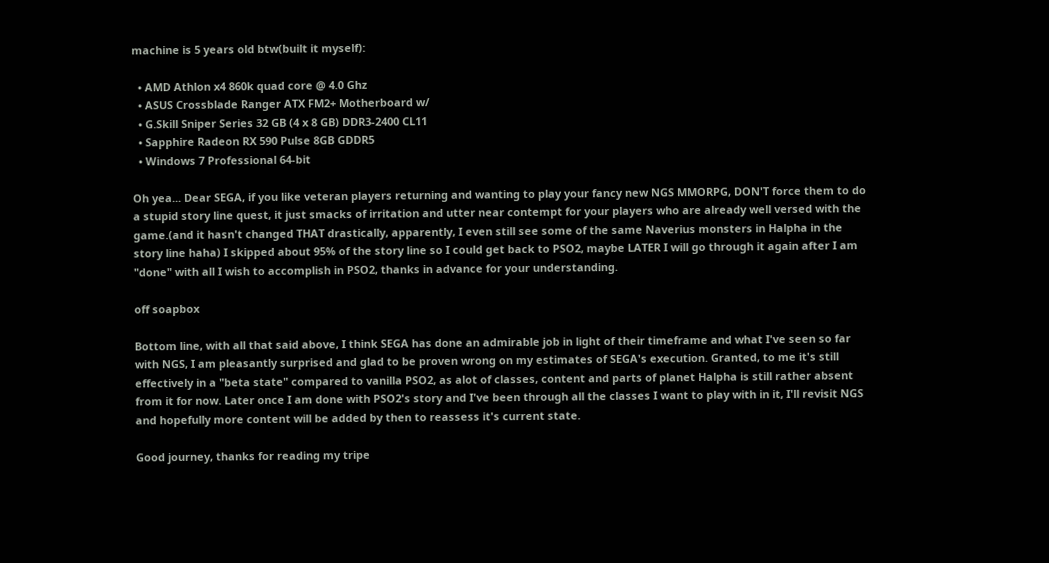machine is 5 years old btw(built it myself):

  • AMD Athlon x4 860k quad core @ 4.0 Ghz
  • ASUS Crossblade Ranger ATX FM2+ Motherboard w/
  • G.Skill Sniper Series 32 GB (4 x 8 GB) DDR3-2400 CL11
  • Sapphire Radeon RX 590 Pulse 8GB GDDR5
  • Windows 7 Professional 64-bit

Oh yea... Dear SEGA, if you like veteran players returning and wanting to play your fancy new NGS MMORPG, DON'T force them to do a stupid story line quest, it just smacks of irritation and utter near contempt for your players who are already well versed with the game.(and it hasn't changed THAT drastically, apparently, I even still see some of the same Naverius monsters in Halpha in the story line haha) I skipped about 95% of the story line so I could get back to PSO2, maybe LATER I will go through it again after I am "done" with all I wish to accomplish in PSO2, thanks in advance for your understanding.

off soapbox

Bottom line, with all that said above, I think SEGA has done an admirable job in light of their timeframe and what I've seen so far with NGS, I am pleasantly surprised and glad to be proven wrong on my estimates of SEGA's execution. Granted, to me it's still effectively in a "beta state" compared to vanilla PSO2, as alot of classes, content and parts of planet Halpha is still rather absent from it for now. Later once I am done with PSO2's story and I've been through all the classes I want to play with in it, I'll revisit NGS and hopefully more content will be added by then to reassess it's current state.

Good journey, thanks for reading my tripe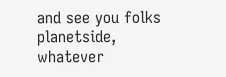and see you folks planetside, whatever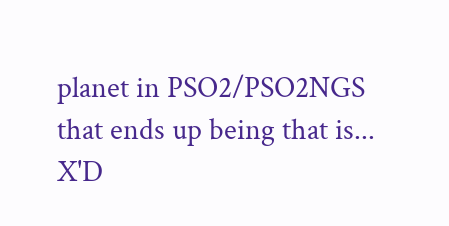planet in PSO2/PSO2NGS that ends up being that is... X'D